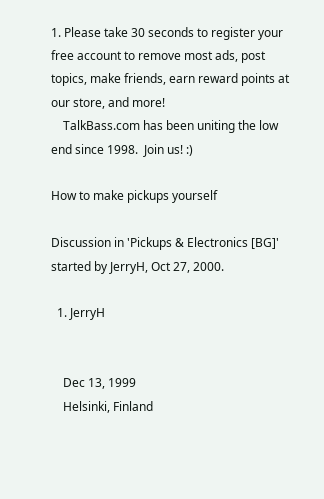1. Please take 30 seconds to register your free account to remove most ads, post topics, make friends, earn reward points at our store, and more!
    TalkBass.com has been uniting the low end since 1998.  Join us! :)

How to make pickups yourself

Discussion in 'Pickups & Electronics [BG]' started by JerryH, Oct 27, 2000.

  1. JerryH


    Dec 13, 1999
    Helsinki, Finland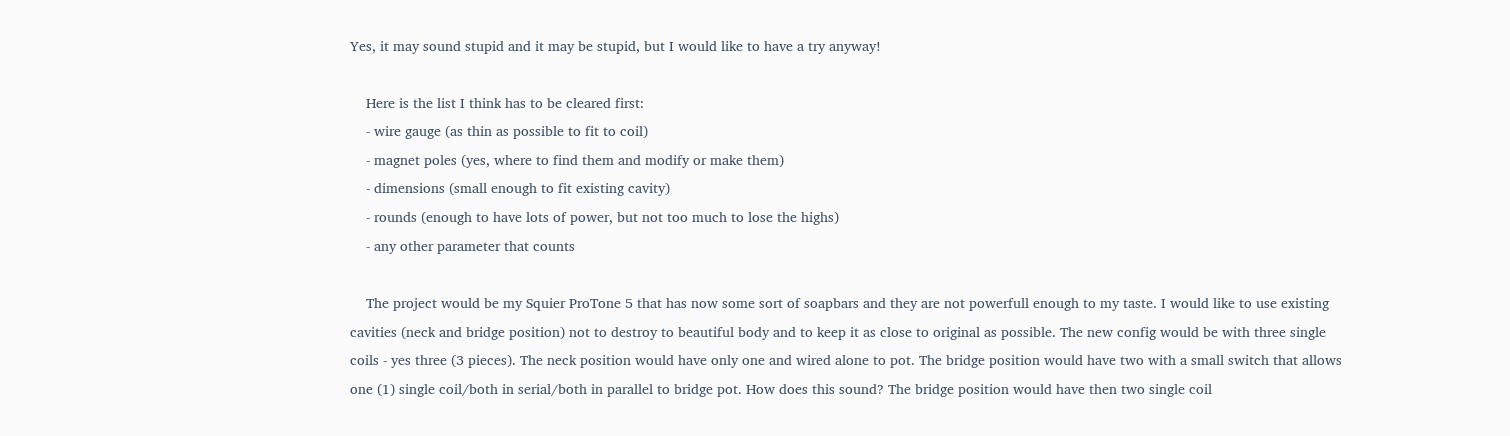Yes, it may sound stupid and it may be stupid, but I would like to have a try anyway!

    Here is the list I think has to be cleared first:
    - wire gauge (as thin as possible to fit to coil)
    - magnet poles (yes, where to find them and modify or make them)
    - dimensions (small enough to fit existing cavity)
    - rounds (enough to have lots of power, but not too much to lose the highs)
    - any other parameter that counts

    The project would be my Squier ProTone 5 that has now some sort of soapbars and they are not powerfull enough to my taste. I would like to use existing cavities (neck and bridge position) not to destroy to beautiful body and to keep it as close to original as possible. The new config would be with three single coils - yes three (3 pieces). The neck position would have only one and wired alone to pot. The bridge position would have two with a small switch that allows one (1) single coil/both in serial/both in parallel to bridge pot. How does this sound? The bridge position would have then two single coil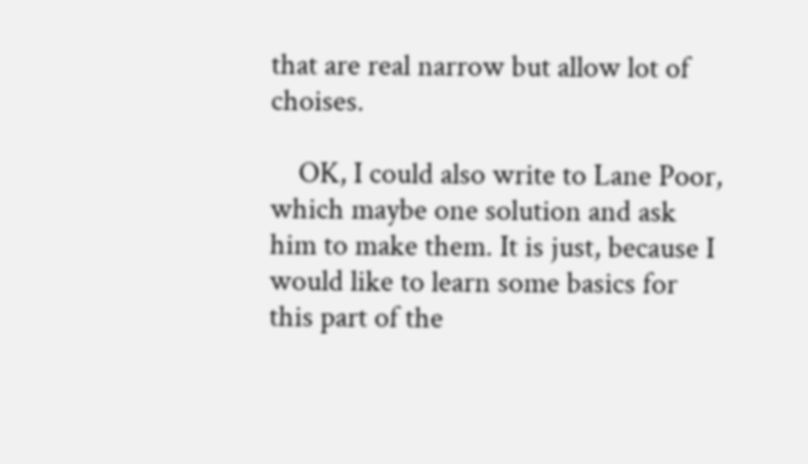that are real narrow but allow lot of choises.

    OK, I could also write to Lane Poor, which maybe one solution and ask him to make them. It is just, because I would like to learn some basics for this part of the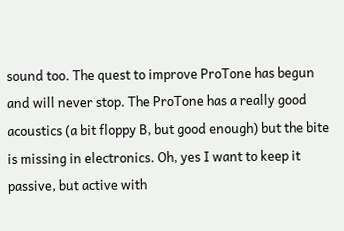sound too. The quest to improve ProTone has begun and will never stop. The ProTone has a really good acoustics (a bit floppy B, but good enough) but the bite is missing in electronics. Oh, yes I want to keep it passive, but active with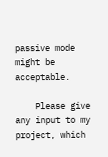passive mode might be acceptable.

    Please give any input to my project, which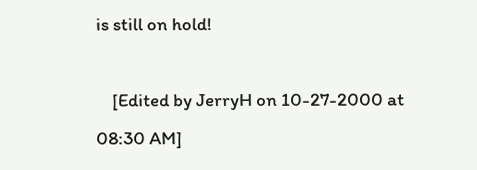is still on hold!

    [Edited by JerryH on 10-27-2000 at 08:30 AM]